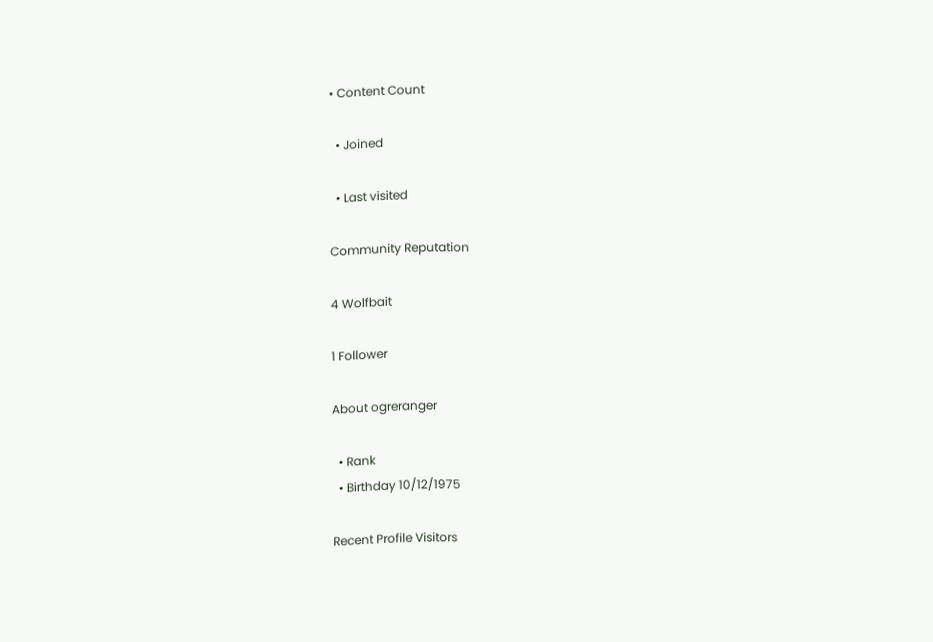• Content Count

  • Joined

  • Last visited

Community Reputation

4 Wolfbait

1 Follower

About ogreranger

  • Rank
  • Birthday 10/12/1975

Recent Profile Visitors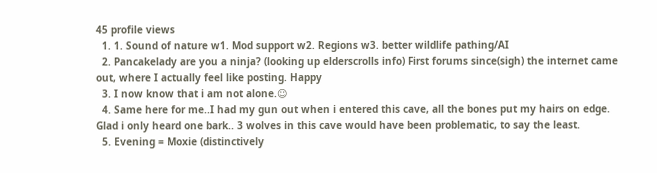45 profile views
  1. 1. Sound of nature w1. Mod support w2. Regions w3. better wildlife pathing/AI
  2. Pancakelady are you a ninja? (looking up elderscrolls info) First forums since(sigh) the internet came out, where I actually feel like posting. Happy
  3. I now know that i am not alone.☺
  4. Same here for me..I had my gun out when i entered this cave, all the bones put my hairs on edge. Glad i only heard one bark.. 3 wolves in this cave would have been problematic, to say the least.
  5. Evening = Moxie (distinctively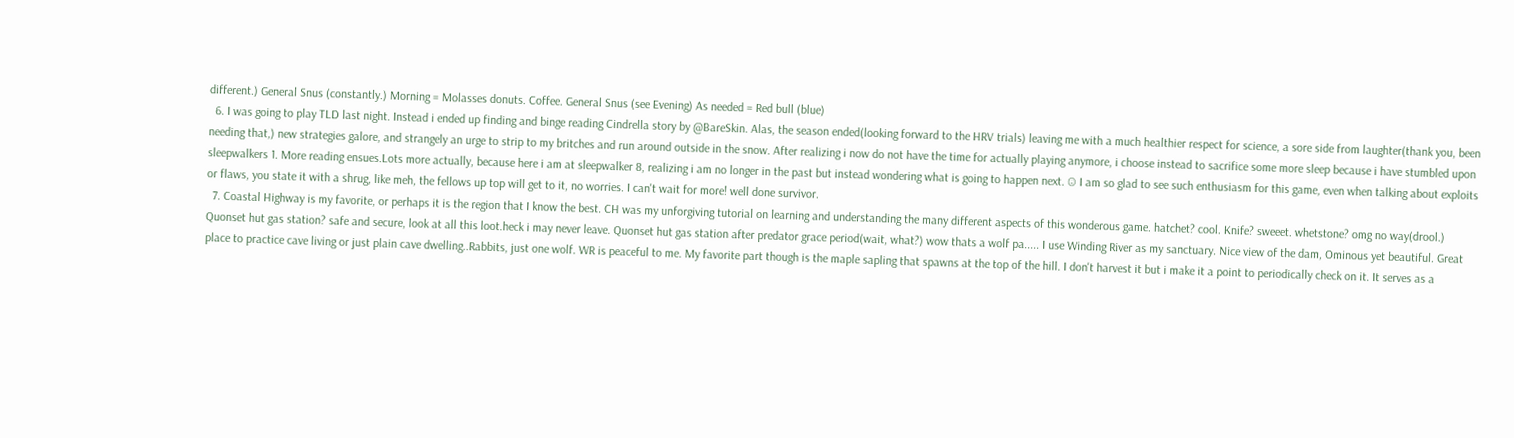different.) General Snus (constantly.) Morning = Molasses donuts. Coffee. General Snus (see Evening) As needed = Red bull (blue)
  6. I was going to play TLD last night. Instead i ended up finding and binge reading Cindrella story by @BareSkin. Alas, the season ended(looking forward to the HRV trials) leaving me with a much healthier respect for science, a sore side from laughter(thank you, been needing that,) new strategies galore, and strangely an urge to strip to my britches and run around outside in the snow. After realizing i now do not have the time for actually playing anymore, i choose instead to sacrifice some more sleep because i have stumbled upon sleepwalkers 1. More reading ensues.Lots more actually, because here i am at sleepwalker 8, realizing i am no longer in the past but instead wondering what is going to happen next. ☺ I am so glad to see such enthusiasm for this game, even when talking about exploits or flaws, you state it with a shrug, like meh, the fellows up top will get to it, no worries. I can't wait for more! well done survivor.
  7. Coastal Highway is my favorite, or perhaps it is the region that I know the best. CH was my unforgiving tutorial on learning and understanding the many different aspects of this wonderous game. hatchet? cool. Knife? sweeet. whetstone? omg no way(drool.) Quonset hut gas station? safe and secure, look at all this loot.heck i may never leave. Quonset hut gas station after predator grace period(wait, what?) wow thats a wolf pa..... I use Winding River as my sanctuary. Nice view of the dam, Ominous yet beautiful. Great place to practice cave living or just plain cave dwelling..Rabbits, just one wolf. WR is peaceful to me. My favorite part though is the maple sapling that spawns at the top of the hill. I don't harvest it but i make it a point to periodically check on it. It serves as a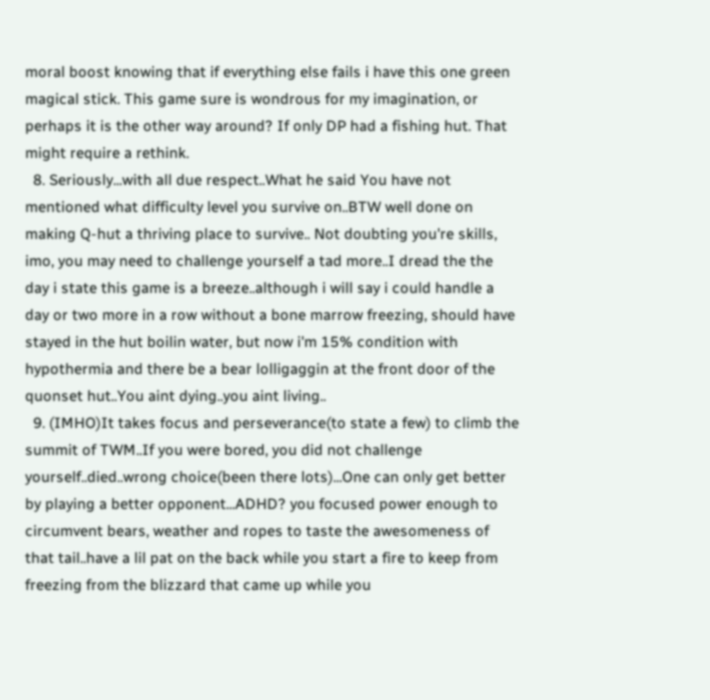moral boost knowing that if everything else fails i have this one green magical stick. This game sure is wondrous for my imagination, or perhaps it is the other way around? If only DP had a fishing hut. That might require a rethink.
  8. Seriously...with all due respect..What he said You have not mentioned what difficulty level you survive on..BTW well done on making Q-hut a thriving place to survive.. Not doubting you're skills, imo, you may need to challenge yourself a tad more..I dread the the day i state this game is a breeze..although i will say i could handle a day or two more in a row without a bone marrow freezing, should have stayed in the hut boilin water, but now i'm 15% condition with hypothermia and there be a bear lolligaggin at the front door of the quonset hut..You aint dying..you aint living..
  9. (IMHO)It takes focus and perseverance(to state a few) to climb the summit of TWM..If you were bored, you did not challenge yourself..died..wrong choice(been there lots)...One can only get better by playing a better opponent...ADHD? you focused power enough to circumvent bears, weather and ropes to taste the awesomeness of that tail..have a lil pat on the back while you start a fire to keep from freezing from the blizzard that came up while you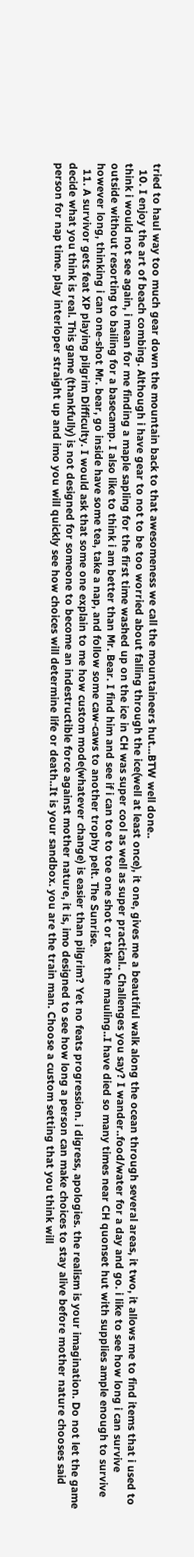tried to haul way too much gear down the mountain back to that awesomeness we call the mountaineers hut...BTW well done..
  10. I enjoy the art of beach combing. Although i have gear to not to be too worried about falling through the ice(well at least once), it one, gives me a beautiful walk along the ocean through several areas, it two, it allows me to find items that i used to think i would not see again, i mean for me finding a maple sapling for the first time washed up on the ice in CH was super cool as well as super practical.. Challenges you say? I wander..food/water for a day and go. i like to see how long i can survive outside without resorting to bailing for a basecamp. I also like to think i am better than Mr. Bear. I find him and see if i can toe to toe one shot or take the mauling..I have died so many times near CH quonset hut with supplies ample enough to survive however long, thinking i can one-shot Mr. bear, go inside have some tea, take a nap, and follow some caw-caws to another trophy pelt. The Sunrise.
  11. A survivor gets feat XP playing pilgrim Difficulty. I would ask that some one explain to me how custom mode(whatever change) is easier than pilgrim? Yet no feats progression. i digress, apologies. the realism is your imagination. Do not let the game decide what you think is real. This game (thankfully) is not designed for someone to become an indestructible force against mother nature, it is, imo designed to see how long a person can make choices to stay alive before mother nature chooses said person for nap time. play interloper straight up and imo you will quickly see how choices will determine life or death..It is your sandbox. you are the train man. Choose a custom setting that you think will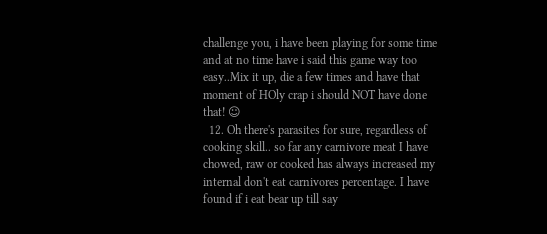challenge you, i have been playing for some time and at no time have i said this game way too easy..Mix it up, die a few times and have that moment of HOly crap i should NOT have done that! ☺
  12. Oh there's parasites for sure, regardless of cooking skill.. so far any carnivore meat I have chowed, raw or cooked has always increased my internal don't eat carnivores percentage. I have found if i eat bear up till say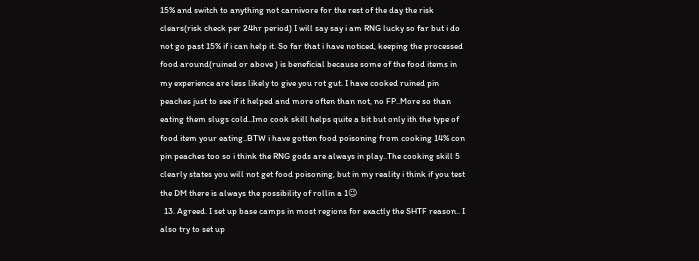15% and switch to anything not carnivore for the rest of the day the risk clears(risk check per 24hr period) I will say say i am RNG lucky so far but i do not go past 15% if i can help it. So far that i have noticed, keeping the processed food around(ruined or above ) is beneficial because some of the food items in my experience are less likely to give you rot gut. I have cooked ruined pin peaches just to see if it helped and more often than not, no FP..More so than eating them slugs cold..Imo cook skill helps quite a bit but only ith the type of food item your eating..BTW i have gotten food poisoning from cooking 14% con pin peaches too so i think the RNG gods are always in play..The cooking skill 5 clearly states you will not get food poisoning, but in my reality i think if you test the DM there is always the possibility of rollin a 1😉
  13. Agreed. I set up base camps in most regions for exactly the SHTF reason.. I also try to set up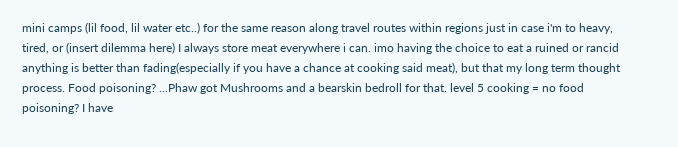mini camps (lil food, lil water etc..) for the same reason along travel routes within regions just in case i'm to heavy, tired, or (insert dilemma here) I always store meat everywhere i can. imo having the choice to eat a ruined or rancid anything is better than fading(especially if you have a chance at cooking said meat), but that my long term thought process. Food poisoning? ...Phaw got Mushrooms and a bearskin bedroll for that. level 5 cooking = no food poisoning? I have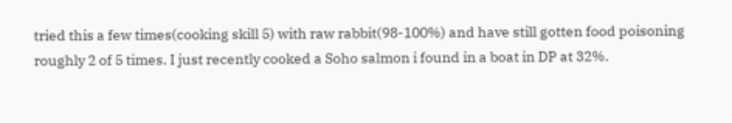tried this a few times(cooking skill 5) with raw rabbit(98-100%) and have still gotten food poisoning roughly 2 of 5 times. I just recently cooked a Soho salmon i found in a boat in DP at 32%.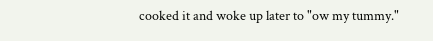cooked it and woke up later to "ow my tummy."